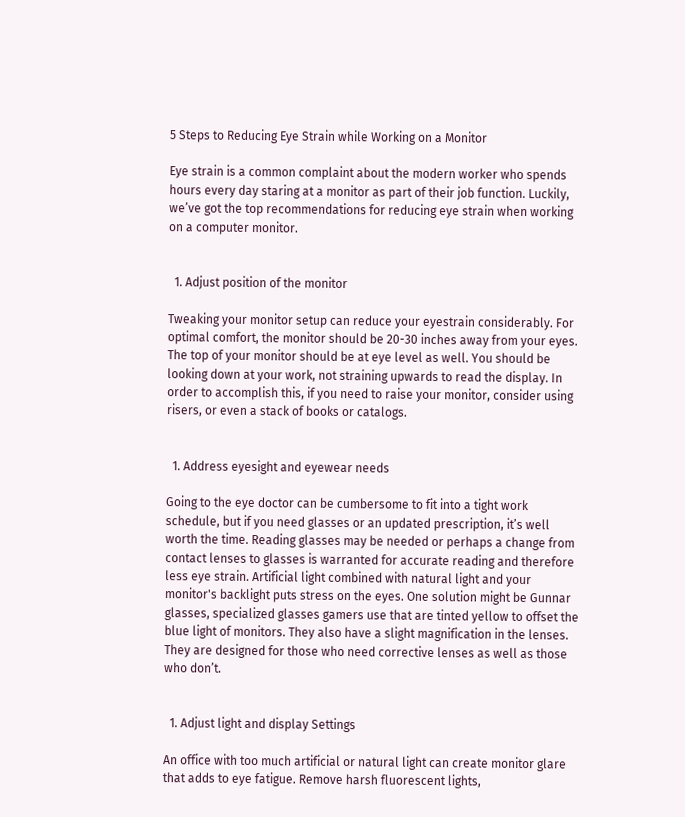5 Steps to Reducing Eye Strain while Working on a Monitor

Eye strain is a common complaint about the modern worker who spends hours every day staring at a monitor as part of their job function. Luckily, we’ve got the top recommendations for reducing eye strain when working on a computer monitor.


  1. Adjust position of the monitor

Tweaking your monitor setup can reduce your eyestrain considerably. For optimal comfort, the monitor should be 20-30 inches away from your eyes. The top of your monitor should be at eye level as well. You should be looking down at your work, not straining upwards to read the display. In order to accomplish this, if you need to raise your monitor, consider using risers, or even a stack of books or catalogs.


  1. Address eyesight and eyewear needs

Going to the eye doctor can be cumbersome to fit into a tight work schedule, but if you need glasses or an updated prescription, it’s well worth the time. Reading glasses may be needed or perhaps a change from contact lenses to glasses is warranted for accurate reading and therefore less eye strain. Artificial light combined with natural light and your monitor's backlight puts stress on the eyes. One solution might be Gunnar glasses, specialized glasses gamers use that are tinted yellow to offset the blue light of monitors. They also have a slight magnification in the lenses. They are designed for those who need corrective lenses as well as those who don’t.


  1. Adjust light and display Settings

An office with too much artificial or natural light can create monitor glare that adds to eye fatigue. Remove harsh fluorescent lights,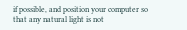if possible, and position your computer so that any natural light is not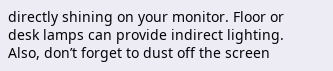directly shining on your monitor. Floor or desk lamps can provide indirect lighting. Also, don’t forget to dust off the screen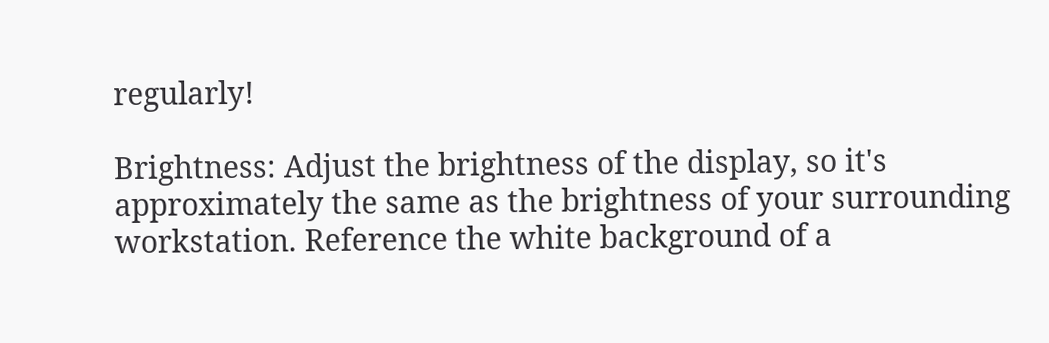regularly!

Brightness: Adjust the brightness of the display, so it's approximately the same as the brightness of your surrounding workstation. Reference the white background of a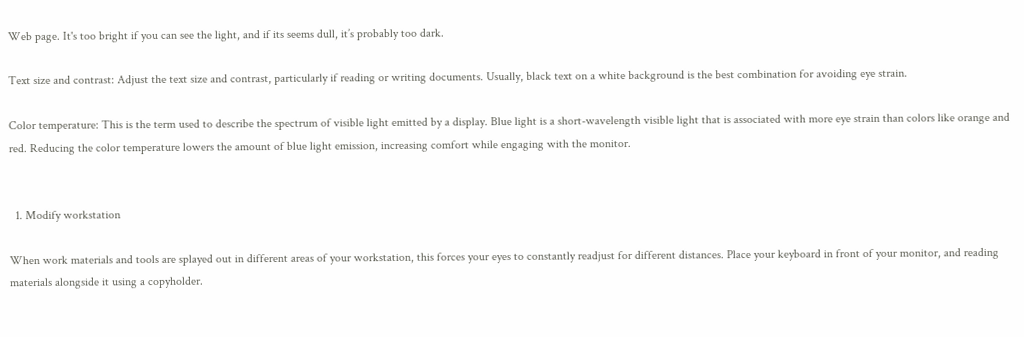Web page. It's too bright if you can see the light, and if its seems dull, it’s probably too dark.

Text size and contrast: Adjust the text size and contrast, particularly if reading or writing documents. Usually, black text on a white background is the best combination for avoiding eye strain.

Color temperature: This is the term used to describe the spectrum of visible light emitted by a display. Blue light is a short-wavelength visible light that is associated with more eye strain than colors like orange and red. Reducing the color temperature lowers the amount of blue light emission, increasing comfort while engaging with the monitor.


  1. Modify workstation

When work materials and tools are splayed out in different areas of your workstation, this forces your eyes to constantly readjust for different distances. Place your keyboard in front of your monitor, and reading materials alongside it using a copyholder.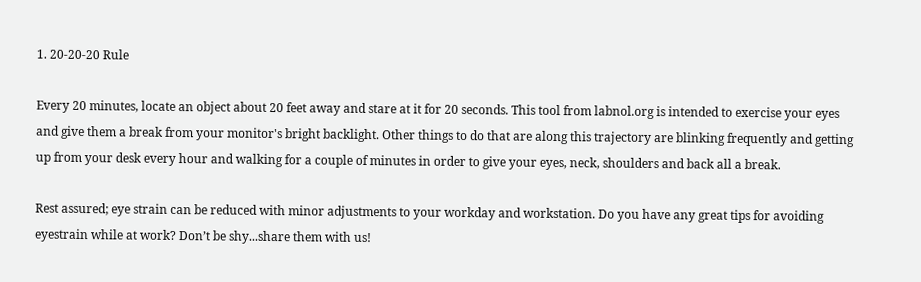1. 20-20-20 Rule

Every 20 minutes, locate an object about 20 feet away and stare at it for 20 seconds. This tool from labnol.org is intended to exercise your eyes and give them a break from your monitor's bright backlight. Other things to do that are along this trajectory are blinking frequently and getting up from your desk every hour and walking for a couple of minutes in order to give your eyes, neck, shoulders and back all a break.

Rest assured; eye strain can be reduced with minor adjustments to your workday and workstation. Do you have any great tips for avoiding eyestrain while at work? Don’t be shy...share them with us!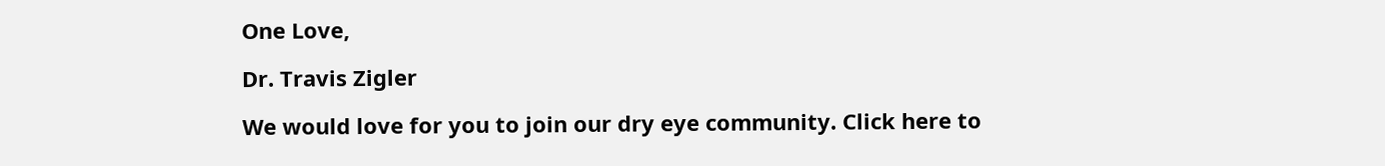One Love,

Dr. Travis Zigler

We would love for you to join our dry eye community. Click here to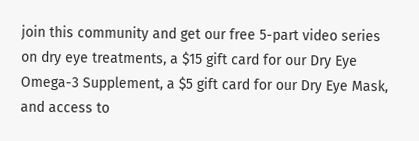join this community and get our free 5-part video series on dry eye treatments, a $15 gift card for our Dry Eye Omega-3 Supplement, a $5 gift card for our Dry Eye Mask, and access to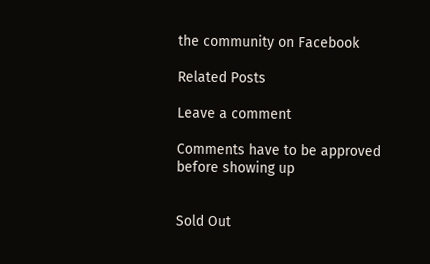the community on Facebook

Related Posts

Leave a comment

Comments have to be approved before showing up


Sold Out